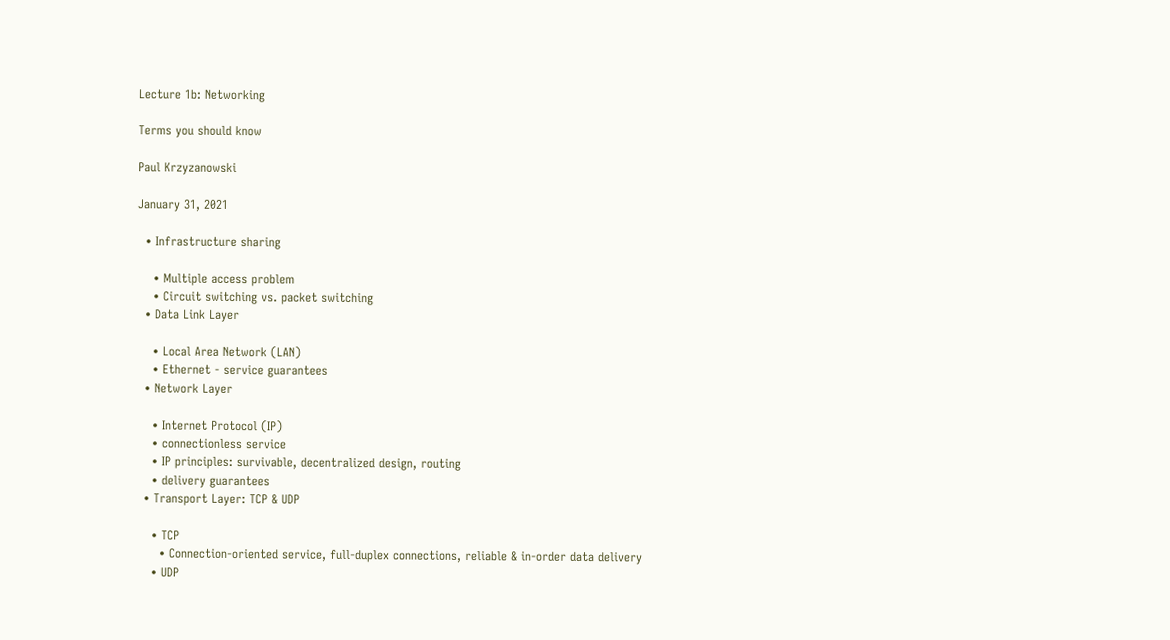Lecture 1b: Networking

Terms you should know

Paul Krzyzanowski

January 31, 2021

  • Infrastructure sharing

    • Multiple access problem
    • Circuit switching vs. packet switching
  • Data Link Layer

    • Local Area Network (LAN)
    • Ethernet - service guarantees
  • Network Layer

    • Internet Protocol (IP)
    • connectionless service
    • IP principles: survivable, decentralized design, routing
    • delivery guarantees
  • Transport Layer: TCP & UDP

    • TCP
      • Connection-oriented service, full-duplex connections, reliable & in-order data delivery
    • UDP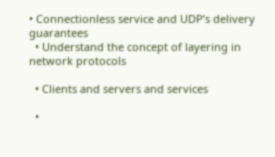• Connectionless service and UDP’s delivery guarantees
  • Understand the concept of layering in network protocols

  • Clients and servers and services

  •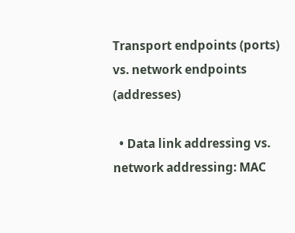Transport endpoints (ports) vs. network endpoints (addresses)

  • Data link addressing vs. network addressing: MAC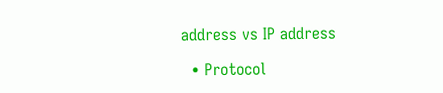address vs IP address

  • Protocol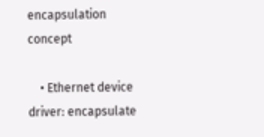encapsulation concept

    • Ethernet device driver: encapsulate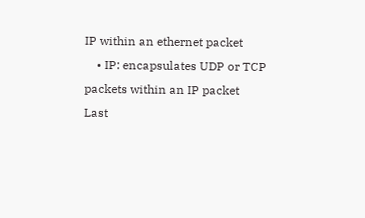IP within an ethernet packet
    • IP: encapsulates UDP or TCP packets within an IP packet
Last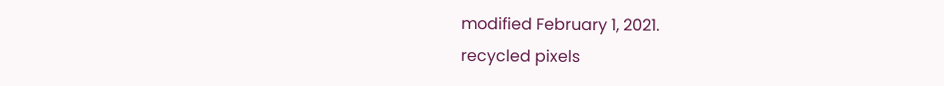modified February 1, 2021.
recycled pixels